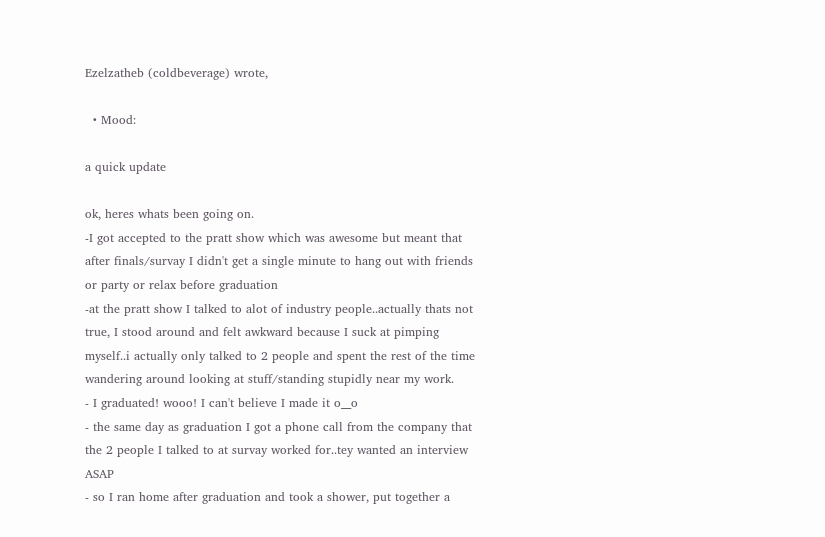Ezelzatheb (coldbeverage) wrote,

  • Mood:

a quick update

ok, heres whats been going on.
-I got accepted to the pratt show which was awesome but meant that after finals/survay I didn't get a single minute to hang out with friends or party or relax before graduation
-at the pratt show I talked to alot of industry people..actually thats not true, I stood around and felt awkward because I suck at pimping myself..i actually only talked to 2 people and spent the rest of the time wandering around looking at stuff/standing stupidly near my work.
- I graduated! wooo! I can't believe I made it o__o
- the same day as graduation I got a phone call from the company that the 2 people I talked to at survay worked for..tey wanted an interview ASAP
- so I ran home after graduation and took a shower, put together a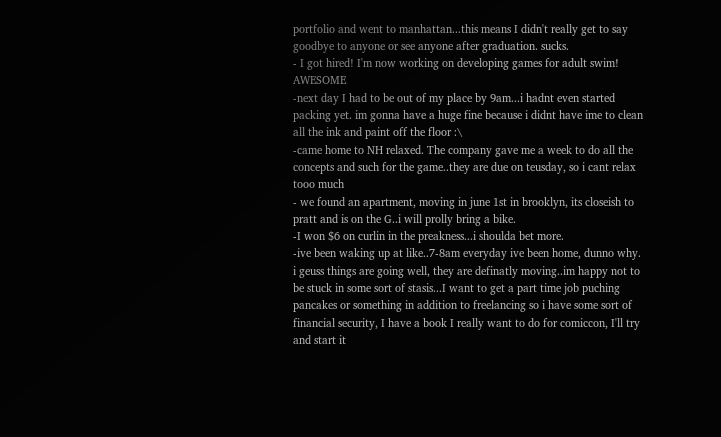portfolio and went to manhattan...this means I didn't really get to say goodbye to anyone or see anyone after graduation. sucks.
- I got hired! I'm now working on developing games for adult swim! AWESOME
-next day I had to be out of my place by 9am...i hadnt even started packing yet. im gonna have a huge fine because i didnt have ime to clean all the ink and paint off the floor :\
-came home to NH relaxed. The company gave me a week to do all the concepts and such for the game..they are due on teusday, so i cant relax tooo much
- we found an apartment, moving in june 1st in brooklyn, its closeish to pratt and is on the G..i will prolly bring a bike.
-I won $6 on curlin in the preakness...i shoulda bet more.
-ive been waking up at like..7-8am everyday ive been home, dunno why.
i geuss things are going well, they are definatly moving..im happy not to be stuck in some sort of stasis...I want to get a part time job puching pancakes or something in addition to freelancing so i have some sort of financial security, I have a book I really want to do for comiccon, I'll try and start it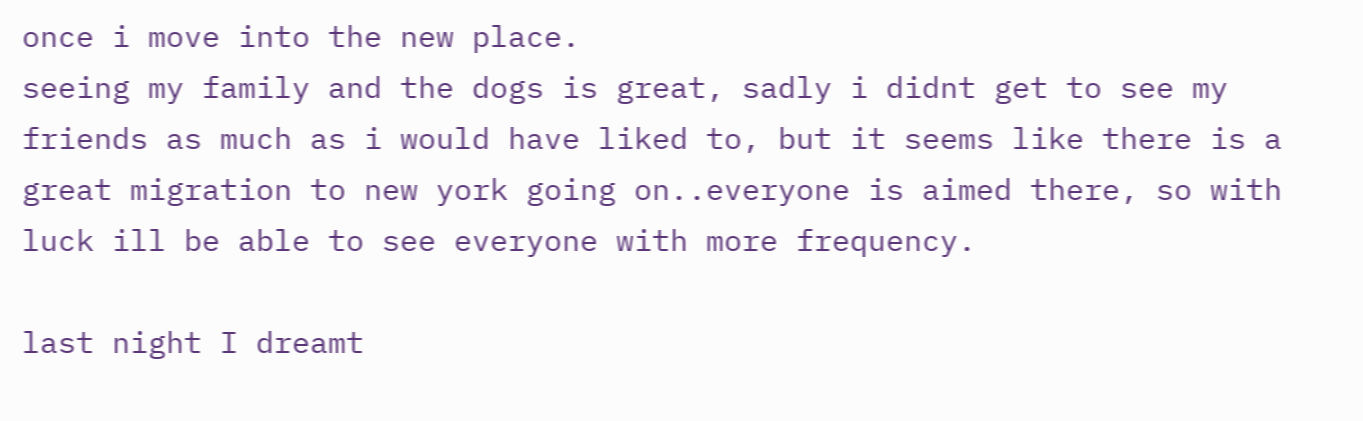once i move into the new place.
seeing my family and the dogs is great, sadly i didnt get to see my friends as much as i would have liked to, but it seems like there is a great migration to new york going on..everyone is aimed there, so with luck ill be able to see everyone with more frequency.

last night I dreamt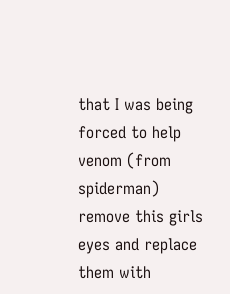that I was being forced to help venom (from spiderman) remove this girls eyes and replace them with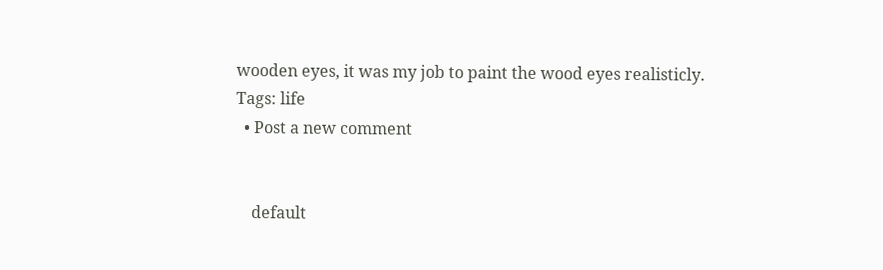wooden eyes, it was my job to paint the wood eyes realisticly.
Tags: life
  • Post a new comment


    default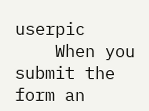userpic
    When you submit the form an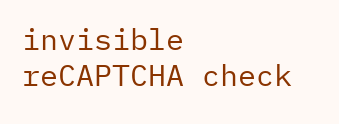invisible reCAPTCHA check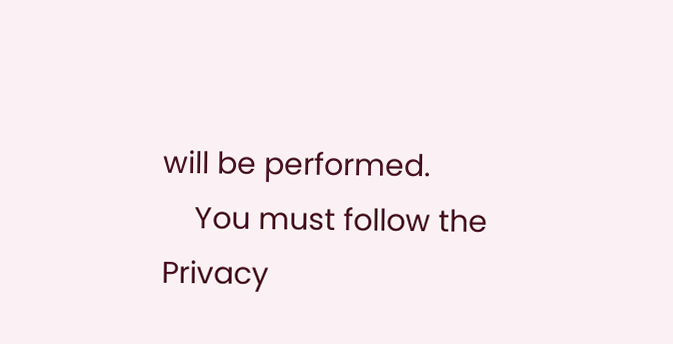will be performed.
    You must follow the Privacy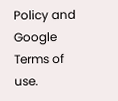Policy and Google Terms of use.